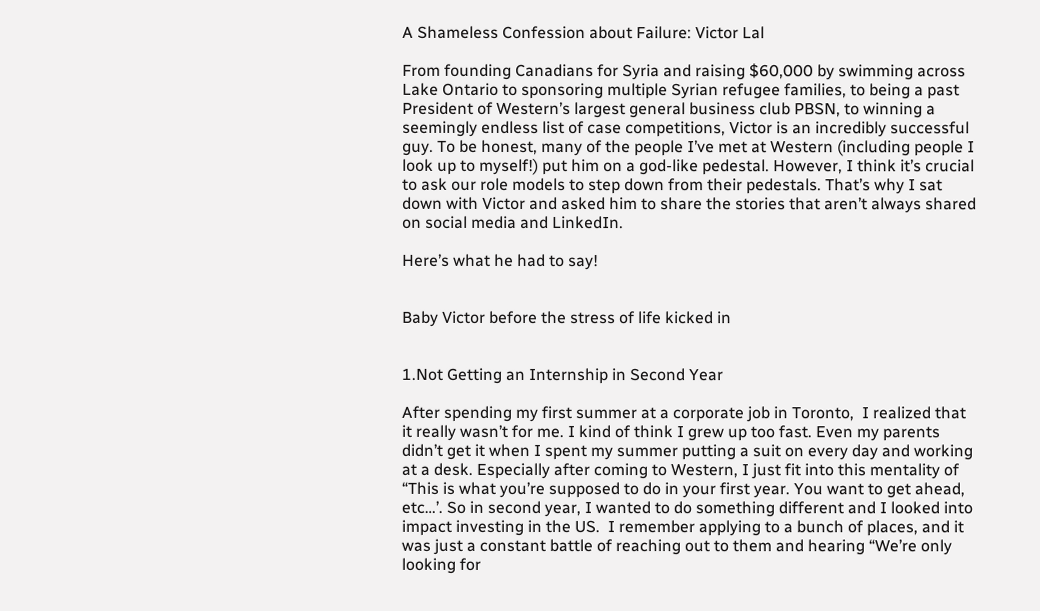A Shameless Confession about Failure: Victor Lal

From founding Canadians for Syria and raising $60,000 by swimming across Lake Ontario to sponsoring multiple Syrian refugee families, to being a past President of Western’s largest general business club PBSN, to winning a seemingly endless list of case competitions, Victor is an incredibly successful guy. To be honest, many of the people I’ve met at Western (including people I look up to myself!) put him on a god-like pedestal. However, I think it’s crucial to ask our role models to step down from their pedestals. That’s why I sat down with Victor and asked him to share the stories that aren’t always shared on social media and LinkedIn.

Here’s what he had to say!


Baby Victor before the stress of life kicked in


1.Not Getting an Internship in Second Year

After spending my first summer at a corporate job in Toronto,  I realized that it really wasn’t for me. I kind of think I grew up too fast. Even my parents didn’t get it when I spent my summer putting a suit on every day and working at a desk. Especially after coming to Western, I just fit into this mentality of “This is what you’re supposed to do in your first year. You want to get ahead, etc…’. So in second year, I wanted to do something different and I looked into impact investing in the US.  I remember applying to a bunch of places, and it was just a constant battle of reaching out to them and hearing “We’re only looking for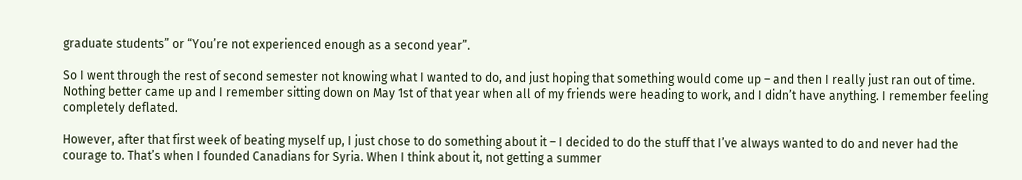graduate students” or “You’re not experienced enough as a second year”.

So I went through the rest of second semester not knowing what I wanted to do, and just hoping that something would come up – and then I really just ran out of time. Nothing better came up and I remember sitting down on May 1st of that year when all of my friends were heading to work, and I didn’t have anything. I remember feeling completely deflated.

However, after that first week of beating myself up, I just chose to do something about it – I decided to do the stuff that I’ve always wanted to do and never had the courage to. That’s when I founded Canadians for Syria. When I think about it, not getting a summer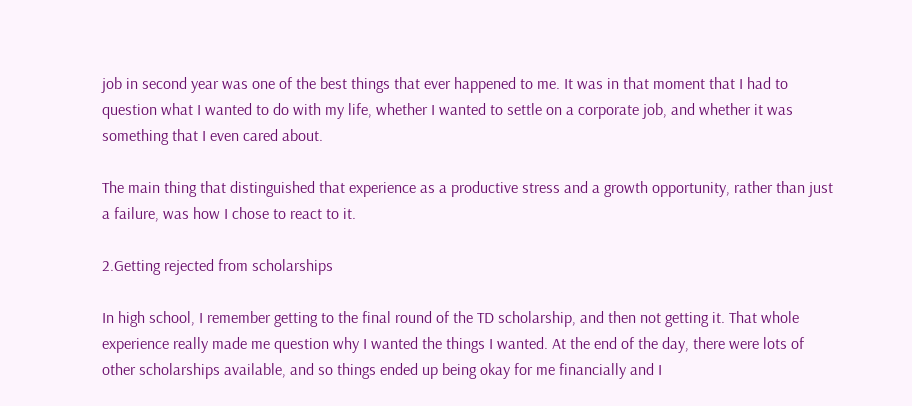job in second year was one of the best things that ever happened to me. It was in that moment that I had to question what I wanted to do with my life, whether I wanted to settle on a corporate job, and whether it was something that I even cared about.

The main thing that distinguished that experience as a productive stress and a growth opportunity, rather than just a failure, was how I chose to react to it.

2.Getting rejected from scholarships

In high school, I remember getting to the final round of the TD scholarship, and then not getting it. That whole experience really made me question why I wanted the things I wanted. At the end of the day, there were lots of other scholarships available, and so things ended up being okay for me financially and I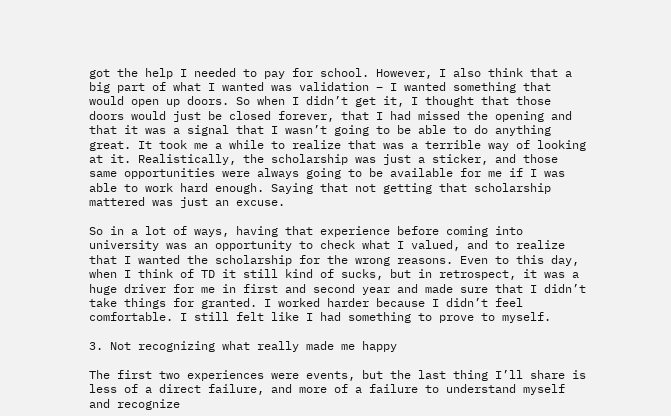got the help I needed to pay for school. However, I also think that a big part of what I wanted was validation – I wanted something that would open up doors. So when I didn’t get it, I thought that those doors would just be closed forever, that I had missed the opening and that it was a signal that I wasn’t going to be able to do anything great. It took me a while to realize that was a terrible way of looking at it. Realistically, the scholarship was just a sticker, and those same opportunities were always going to be available for me if I was able to work hard enough. Saying that not getting that scholarship mattered was just an excuse.

So in a lot of ways, having that experience before coming into university was an opportunity to check what I valued, and to realize that I wanted the scholarship for the wrong reasons. Even to this day, when I think of TD it still kind of sucks, but in retrospect, it was a huge driver for me in first and second year and made sure that I didn’t take things for granted. I worked harder because I didn’t feel comfortable. I still felt like I had something to prove to myself.

3. Not recognizing what really made me happy

The first two experiences were events, but the last thing I’ll share is less of a direct failure, and more of a failure to understand myself and recognize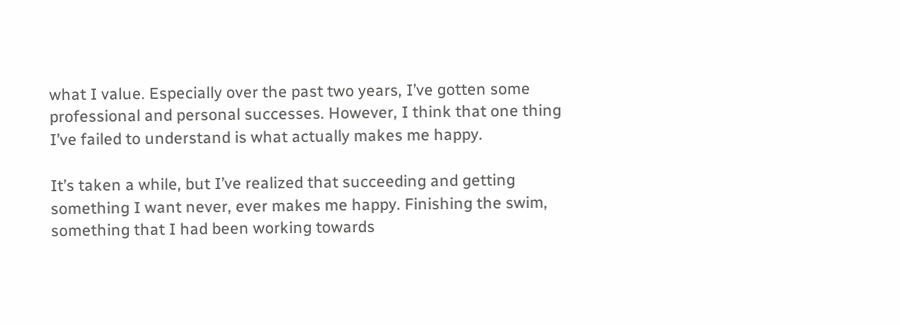what I value. Especially over the past two years, I’ve gotten some professional and personal successes. However, I think that one thing I’ve failed to understand is what actually makes me happy.

It’s taken a while, but I’ve realized that succeeding and getting something I want never, ever makes me happy. Finishing the swim, something that I had been working towards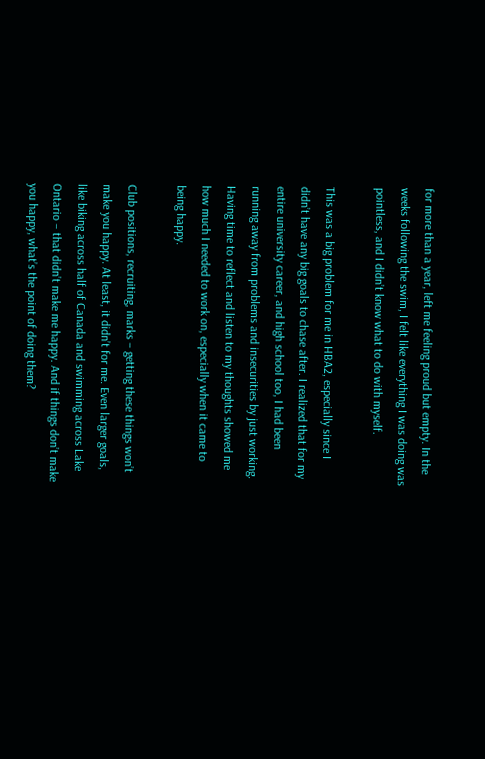for more than a year, left me feeling proud but empty. In the weeks following the swim, I felt like everything I was doing was pointless, and I didn’t know what to do with myself.

This was a big problem for me in HBA2, especially since I didn’t have any big goals to chase after. I realized that for my entire university career, and high school too, I had been running away from problems and insecurities by just working. Having time to reflect and listen to my thoughts showed me how much I needed to work on, especially when it came to being happy.

Club positions, recruiting, marks – getting these things won’t make you happy. At least, it didn’t for me. Even larger goals, like biking across half of Canada and swimming across Lake Ontario – that didn’t make me happy. And if things don’t make you happy, what’s the point of doing them?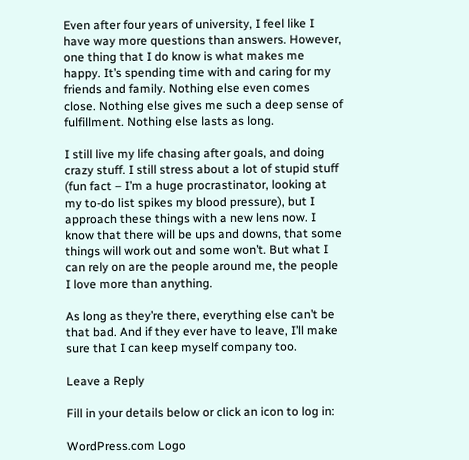Even after four years of university, I feel like I have way more questions than answers. However, one thing that I do know is what makes me happy. It’s spending time with and caring for my friends and family. Nothing else even comes close. Nothing else gives me such a deep sense of fulfillment. Nothing else lasts as long.

I still live my life chasing after goals, and doing crazy stuff. I still stress about a lot of stupid stuff (fun fact – I’m a huge procrastinator, looking at my to-do list spikes my blood pressure), but I approach these things with a new lens now. I know that there will be ups and downs, that some things will work out and some won’t. But what I can rely on are the people around me, the people I love more than anything.

As long as they’re there, everything else can’t be that bad. And if they ever have to leave, I’ll make sure that I can keep myself company too.

Leave a Reply

Fill in your details below or click an icon to log in:

WordPress.com Logo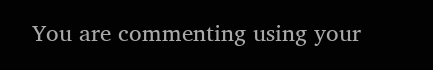You are commenting using your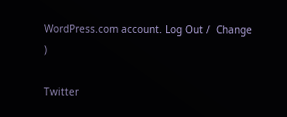WordPress.com account. Log Out /  Change )

Twitter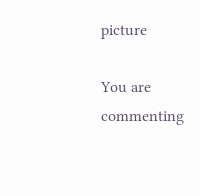picture

You are commenting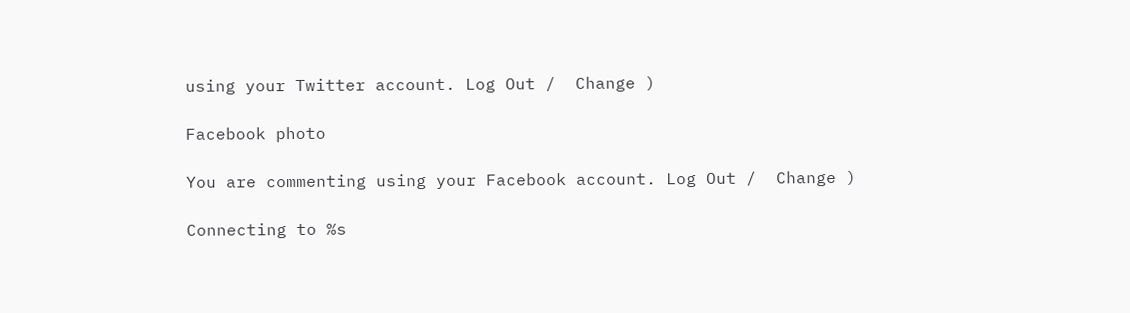using your Twitter account. Log Out /  Change )

Facebook photo

You are commenting using your Facebook account. Log Out /  Change )

Connecting to %s